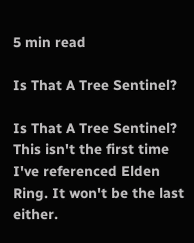5 min read

Is That A Tree Sentinel?

Is That A Tree Sentinel?
This isn't the first time I've referenced Elden Ring. It won't be the last either.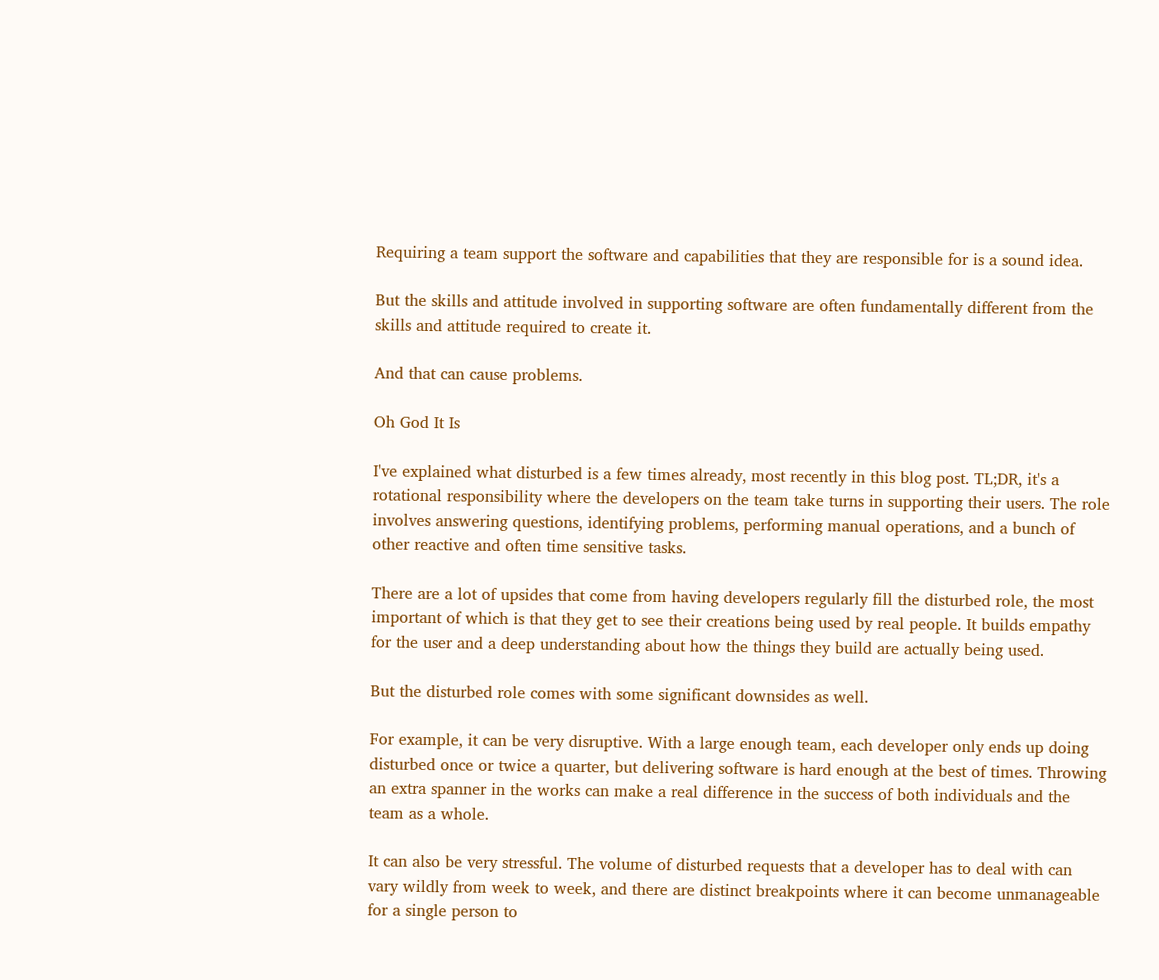Requiring a team support the software and capabilities that they are responsible for is a sound idea.

But the skills and attitude involved in supporting software are often fundamentally different from the skills and attitude required to create it.

And that can cause problems.

Oh God It Is

I've explained what disturbed is a few times already, most recently in this blog post. TL;DR, it's a rotational responsibility where the developers on the team take turns in supporting their users. The role involves answering questions, identifying problems, performing manual operations, and a bunch of other reactive and often time sensitive tasks.

There are a lot of upsides that come from having developers regularly fill the disturbed role, the most important of which is that they get to see their creations being used by real people. It builds empathy for the user and a deep understanding about how the things they build are actually being used.

But the disturbed role comes with some significant downsides as well.

For example, it can be very disruptive. With a large enough team, each developer only ends up doing disturbed once or twice a quarter, but delivering software is hard enough at the best of times. Throwing an extra spanner in the works can make a real difference in the success of both individuals and the team as a whole.

It can also be very stressful. The volume of disturbed requests that a developer has to deal with can vary wildly from week to week, and there are distinct breakpoints where it can become unmanageable for a single person to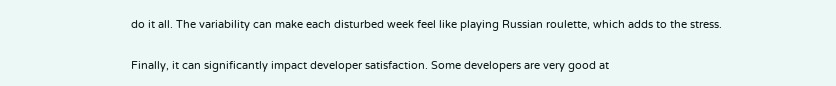do it all. The variability can make each disturbed week feel like playing Russian roulette, which adds to the stress.

Finally, it can significantly impact developer satisfaction. Some developers are very good at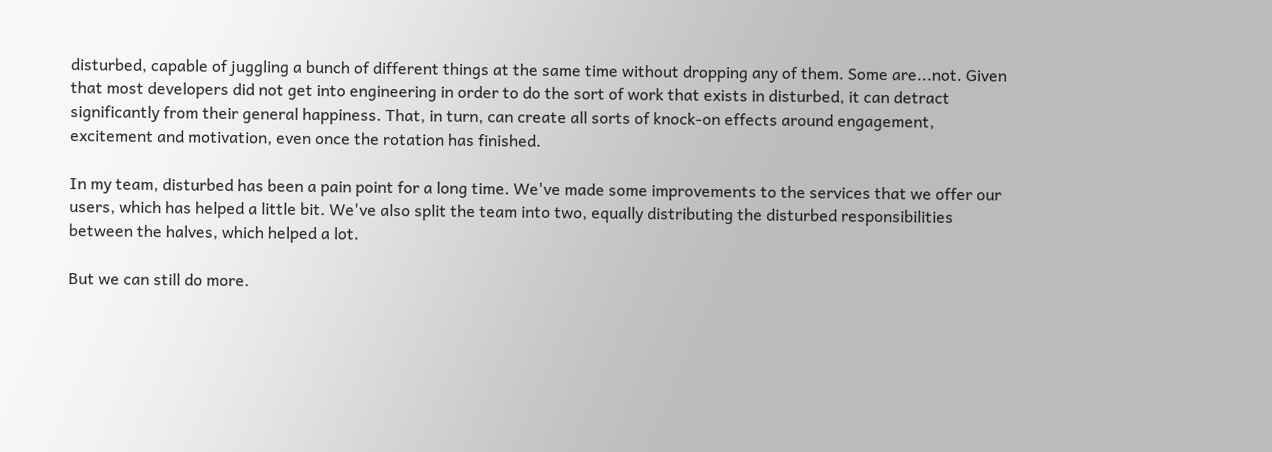disturbed, capable of juggling a bunch of different things at the same time without dropping any of them. Some are...not. Given that most developers did not get into engineering in order to do the sort of work that exists in disturbed, it can detract significantly from their general happiness. That, in turn, can create all sorts of knock-on effects around engagement, excitement and motivation, even once the rotation has finished.

In my team, disturbed has been a pain point for a long time. We've made some improvements to the services that we offer our users, which has helped a little bit. We've also split the team into two, equally distributing the disturbed responsibilities between the halves, which helped a lot.

But we can still do more.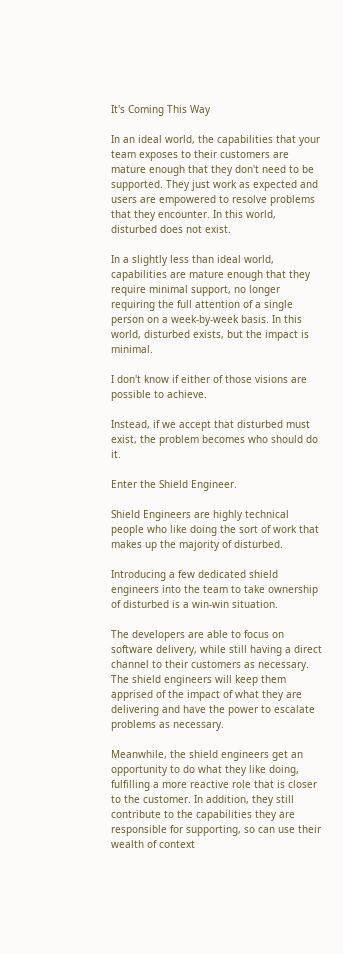It's Coming This Way

In an ideal world, the capabilities that your team exposes to their customers are mature enough that they don't need to be supported. They just work as expected and users are empowered to resolve problems that they encounter. In this world, disturbed does not exist.

In a slightly less than ideal world, capabilities are mature enough that they require minimal support, no longer requiring the full attention of a single person on a week-by-week basis. In this world, disturbed exists, but the impact is minimal.

I don't know if either of those visions are possible to achieve.

Instead, if we accept that disturbed must exist, the problem becomes who should do it.

Enter the Shield Engineer.

Shield Engineers are highly technical people who like doing the sort of work that makes up the majority of disturbed.

Introducing a few dedicated shield engineers into the team to take ownership of disturbed is a win-win situation.

The developers are able to focus on software delivery, while still having a direct channel to their customers as necessary. The shield engineers will keep them apprised of the impact of what they are delivering and have the power to escalate problems as necessary.

Meanwhile, the shield engineers get an opportunity to do what they like doing, fulfilling a more reactive role that is closer to the customer. In addition, they still contribute to the capabilities they are responsible for supporting, so can use their wealth of context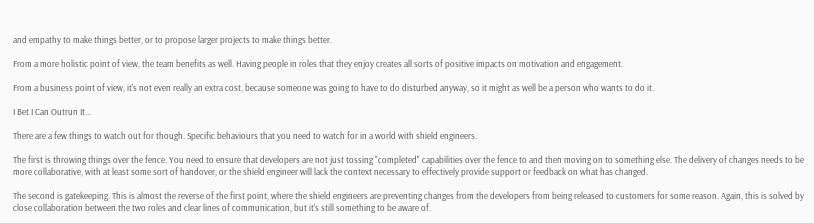and empathy to make things better, or to propose larger projects to make things better.

From a more holistic point of view, the team benefits as well. Having people in roles that they enjoy creates all sorts of positive impacts on motivation and engagement.

From a business point of view, it's not even really an extra cost, because someone was going to have to do disturbed anyway, so it might as well be a person who wants to do it.

I Bet I Can Outrun It...

There are a few things to watch out for though. Specific behaviours that you need to watch for in a world with shield engineers.

The first is throwing things over the fence. You need to ensure that developers are not just tossing "completed" capabilities over the fence to and then moving on to something else. The delivery of changes needs to be more collaborative, with at least some sort of handover, or the shield engineer will lack the context necessary to effectively provide support or feedback on what has changed.

The second is gatekeeping. This is almost the reverse of the first point, where the shield engineers are preventing changes from the developers from being released to customers for some reason. Again, this is solved by close collaboration between the two roles and clear lines of communication, but it's still something to be aware of.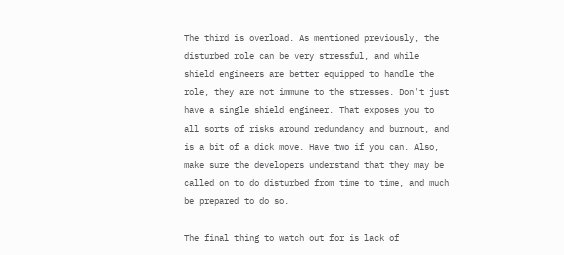The third is overload. As mentioned previously, the disturbed role can be very stressful, and while shield engineers are better equipped to handle the role, they are not immune to the stresses. Don't just have a single shield engineer. That exposes you to all sorts of risks around redundancy and burnout, and is a bit of a dick move. Have two if you can. Also, make sure the developers understand that they may be called on to do disturbed from time to time, and much be prepared to do so.

The final thing to watch out for is lack of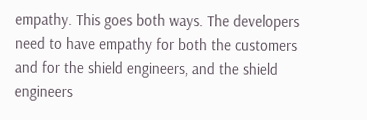empathy. This goes both ways. The developers need to have empathy for both the customers and for the shield engineers, and the shield engineers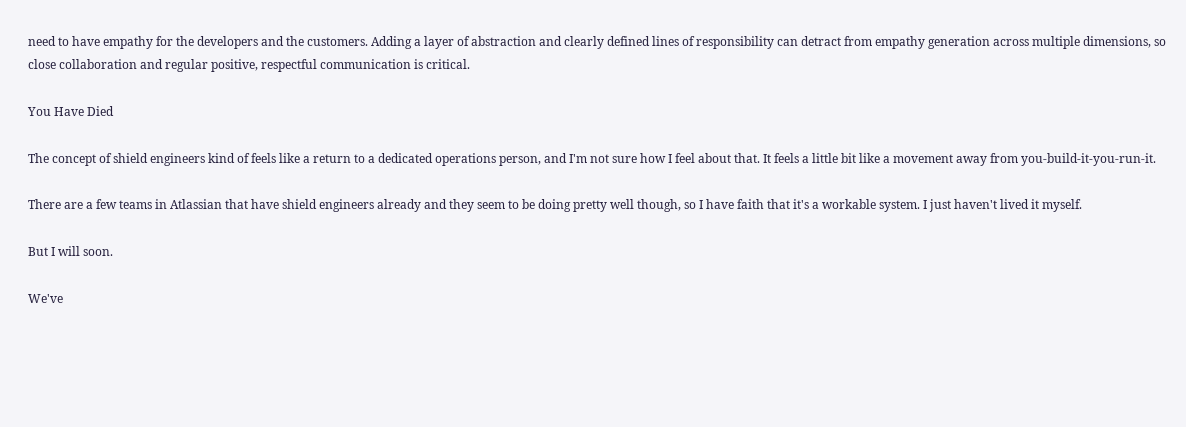need to have empathy for the developers and the customers. Adding a layer of abstraction and clearly defined lines of responsibility can detract from empathy generation across multiple dimensions, so close collaboration and regular positive, respectful communication is critical.

You Have Died

The concept of shield engineers kind of feels like a return to a dedicated operations person, and I'm not sure how I feel about that. It feels a little bit like a movement away from you-build-it-you-run-it.

There are a few teams in Atlassian that have shield engineers already and they seem to be doing pretty well though, so I have faith that it's a workable system. I just haven't lived it myself.

But I will soon.

We've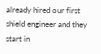already hired our first shield engineer and they start in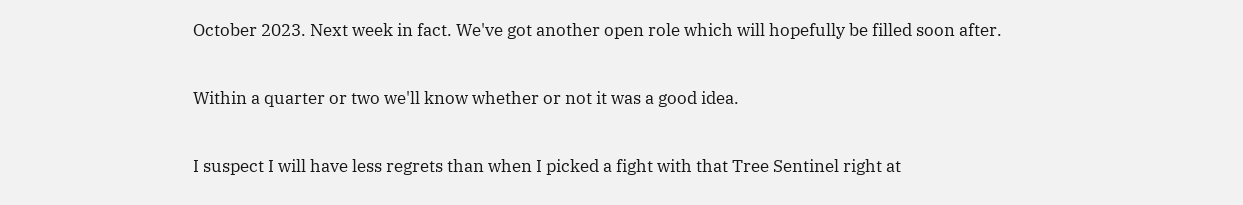October 2023. Next week in fact. We've got another open role which will hopefully be filled soon after.

Within a quarter or two we'll know whether or not it was a good idea.

I suspect I will have less regrets than when I picked a fight with that Tree Sentinel right at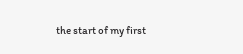the start of my first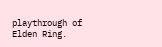playthrough of Elden Ring.